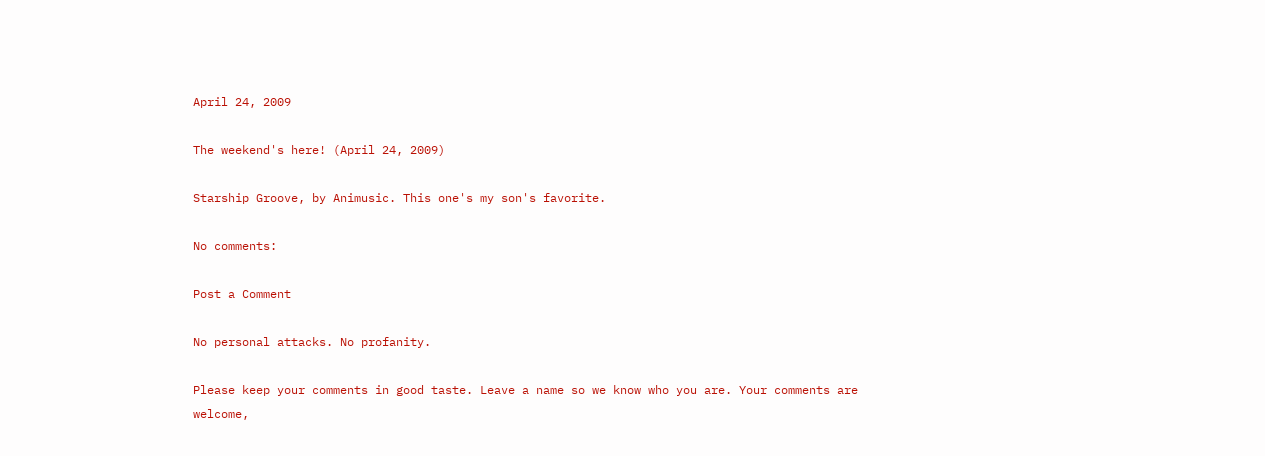April 24, 2009

The weekend's here! (April 24, 2009)

Starship Groove, by Animusic. This one's my son's favorite.

No comments:

Post a Comment

No personal attacks. No profanity.

Please keep your comments in good taste. Leave a name so we know who you are. Your comments are welcome,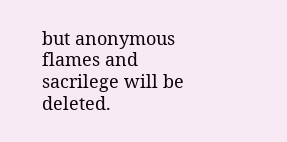but anonymous flames and sacrilege will be deleted.